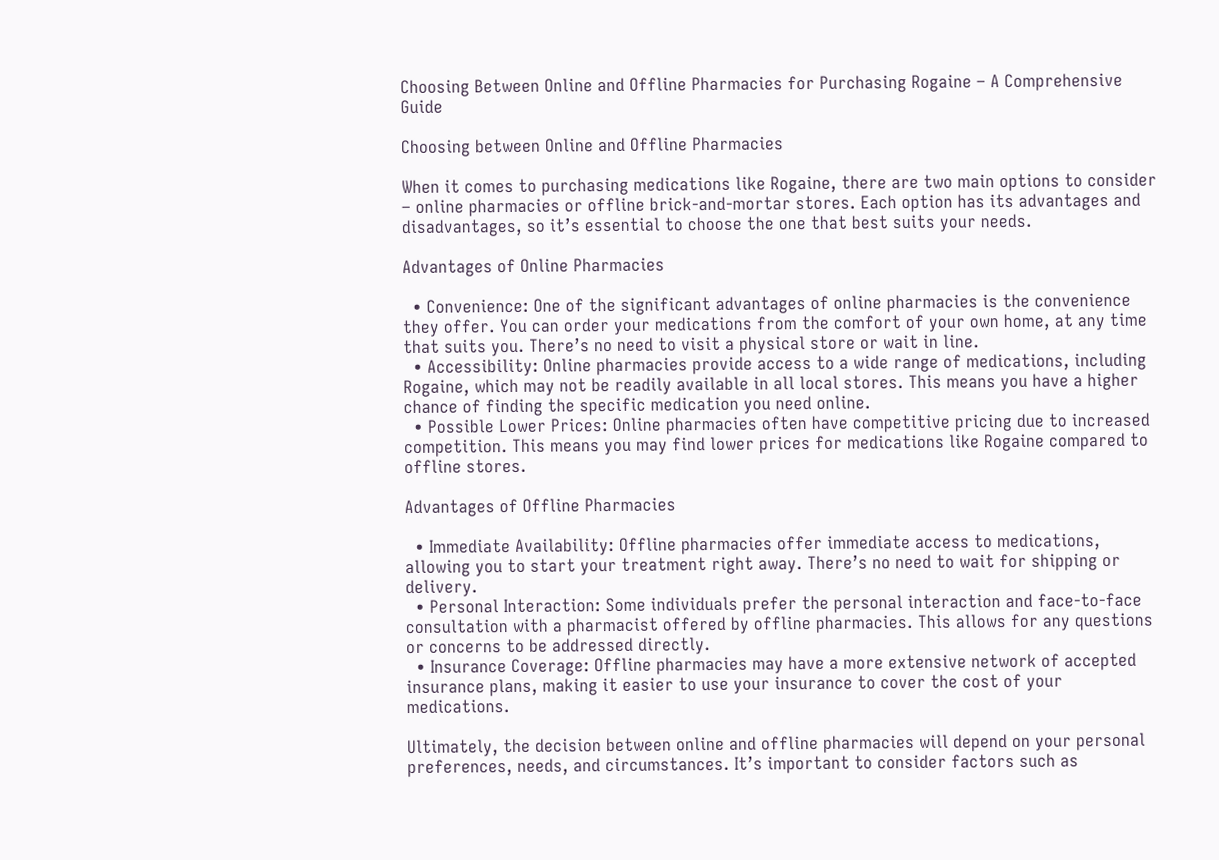Choosing Between Online and Offline Pharmacies for Purchasing Rogaine – A Comprehensive Guide

Choosing between Online and Offline Pharmacies

When it comes to purchasing medications like Rogaine, there are two main options to consider – online pharmacies or offline brick-and-mortar stores. Each option has its advantages and disadvantages, so it’s essential to choose the one that best suits your needs.

Advantages of Online Pharmacies

  • Convenience: One of the significant advantages of online pharmacies is the convenience they offer. You can order your medications from the comfort of your own home, at any time that suits you. There’s no need to visit a physical store or wait in line.
  • Accessibility: Online pharmacies provide access to a wide range of medications, including Rogaine, which may not be readily available in all local stores. This means you have a higher chance of finding the specific medication you need online.
  • Possible Lower Prices: Online pharmacies often have competitive pricing due to increased competition. This means you may find lower prices for medications like Rogaine compared to offline stores.

Advantages of Offline Pharmacies

  • Immediate Availability: Offline pharmacies offer immediate access to medications, allowing you to start your treatment right away. There’s no need to wait for shipping or delivery.
  • Personal Interaction: Some individuals prefer the personal interaction and face-to-face consultation with a pharmacist offered by offline pharmacies. This allows for any questions or concerns to be addressed directly.
  • Insurance Coverage: Offline pharmacies may have a more extensive network of accepted insurance plans, making it easier to use your insurance to cover the cost of your medications.

Ultimately, the decision between online and offline pharmacies will depend on your personal preferences, needs, and circumstances. It’s important to consider factors such as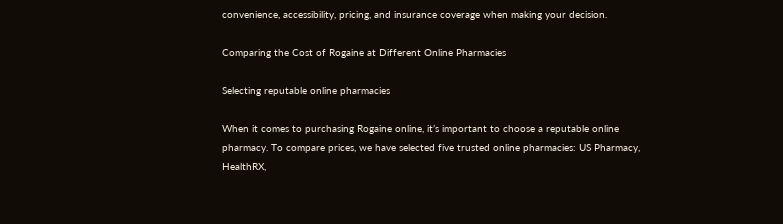convenience, accessibility, pricing, and insurance coverage when making your decision.

Comparing the Cost of Rogaine at Different Online Pharmacies

Selecting reputable online pharmacies

When it comes to purchasing Rogaine online, it’s important to choose a reputable online pharmacy. To compare prices, we have selected five trusted online pharmacies: US Pharmacy, HealthRX,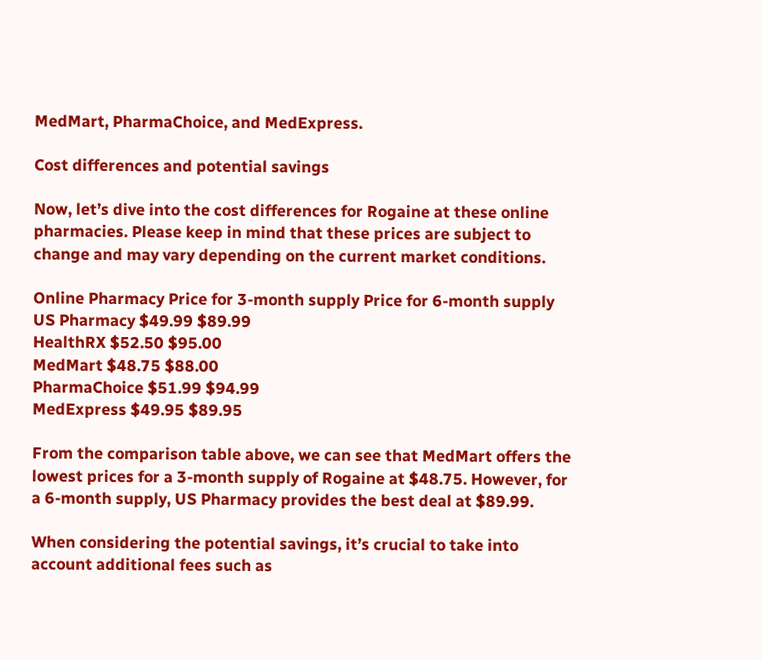MedMart, PharmaChoice, and MedExpress.

Cost differences and potential savings

Now, let’s dive into the cost differences for Rogaine at these online pharmacies. Please keep in mind that these prices are subject to change and may vary depending on the current market conditions.

Online Pharmacy Price for 3-month supply Price for 6-month supply
US Pharmacy $49.99 $89.99
HealthRX $52.50 $95.00
MedMart $48.75 $88.00
PharmaChoice $51.99 $94.99
MedExpress $49.95 $89.95

From the comparison table above, we can see that MedMart offers the lowest prices for a 3-month supply of Rogaine at $48.75. However, for a 6-month supply, US Pharmacy provides the best deal at $89.99.

When considering the potential savings, it’s crucial to take into account additional fees such as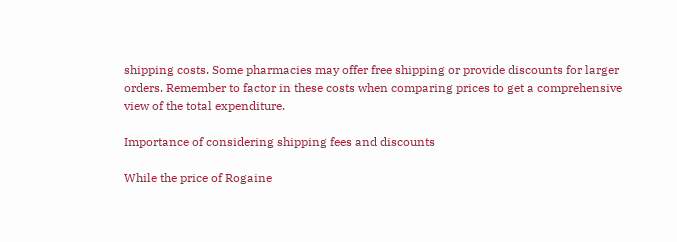shipping costs. Some pharmacies may offer free shipping or provide discounts for larger orders. Remember to factor in these costs when comparing prices to get a comprehensive view of the total expenditure.

Importance of considering shipping fees and discounts

While the price of Rogaine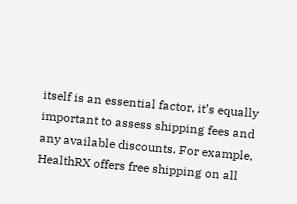itself is an essential factor, it’s equally important to assess shipping fees and any available discounts. For example, HealthRX offers free shipping on all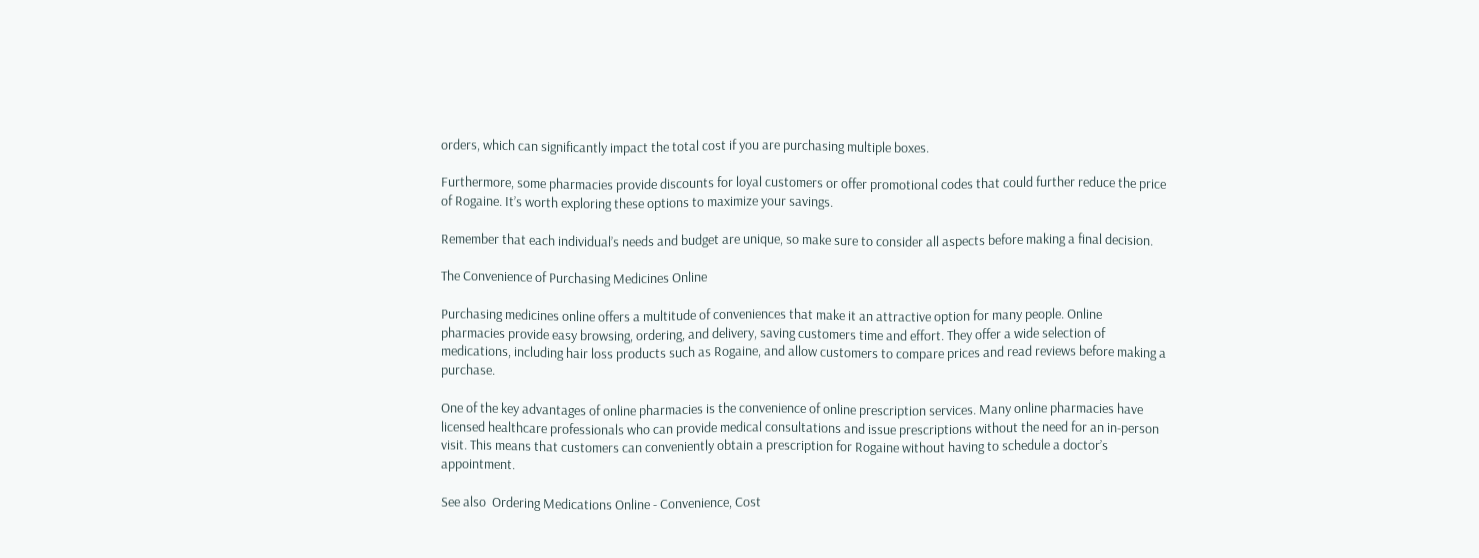orders, which can significantly impact the total cost if you are purchasing multiple boxes.

Furthermore, some pharmacies provide discounts for loyal customers or offer promotional codes that could further reduce the price of Rogaine. It’s worth exploring these options to maximize your savings.

Remember that each individual’s needs and budget are unique, so make sure to consider all aspects before making a final decision.

The Convenience of Purchasing Medicines Online

Purchasing medicines online offers a multitude of conveniences that make it an attractive option for many people. Online pharmacies provide easy browsing, ordering, and delivery, saving customers time and effort. They offer a wide selection of medications, including hair loss products such as Rogaine, and allow customers to compare prices and read reviews before making a purchase.

One of the key advantages of online pharmacies is the convenience of online prescription services. Many online pharmacies have licensed healthcare professionals who can provide medical consultations and issue prescriptions without the need for an in-person visit. This means that customers can conveniently obtain a prescription for Rogaine without having to schedule a doctor’s appointment.

See also  Ordering Medications Online - Convenience, Cost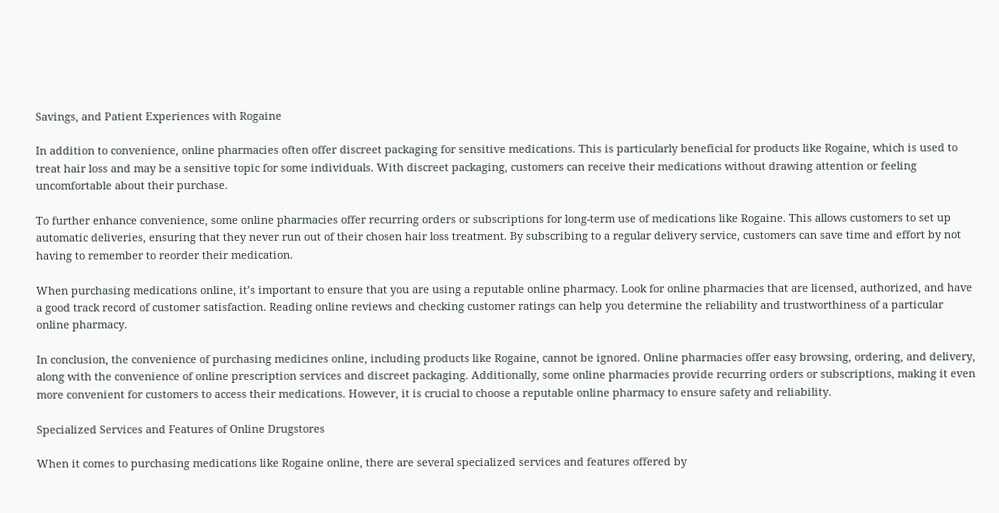Savings, and Patient Experiences with Rogaine

In addition to convenience, online pharmacies often offer discreet packaging for sensitive medications. This is particularly beneficial for products like Rogaine, which is used to treat hair loss and may be a sensitive topic for some individuals. With discreet packaging, customers can receive their medications without drawing attention or feeling uncomfortable about their purchase.

To further enhance convenience, some online pharmacies offer recurring orders or subscriptions for long-term use of medications like Rogaine. This allows customers to set up automatic deliveries, ensuring that they never run out of their chosen hair loss treatment. By subscribing to a regular delivery service, customers can save time and effort by not having to remember to reorder their medication.

When purchasing medications online, it’s important to ensure that you are using a reputable online pharmacy. Look for online pharmacies that are licensed, authorized, and have a good track record of customer satisfaction. Reading online reviews and checking customer ratings can help you determine the reliability and trustworthiness of a particular online pharmacy.

In conclusion, the convenience of purchasing medicines online, including products like Rogaine, cannot be ignored. Online pharmacies offer easy browsing, ordering, and delivery, along with the convenience of online prescription services and discreet packaging. Additionally, some online pharmacies provide recurring orders or subscriptions, making it even more convenient for customers to access their medications. However, it is crucial to choose a reputable online pharmacy to ensure safety and reliability.

Specialized Services and Features of Online Drugstores

When it comes to purchasing medications like Rogaine online, there are several specialized services and features offered by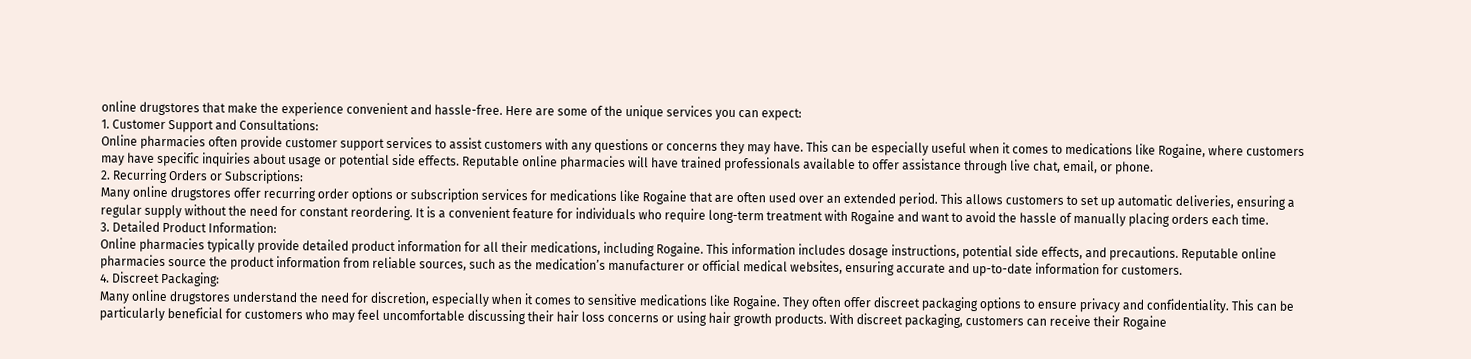online drugstores that make the experience convenient and hassle-free. Here are some of the unique services you can expect:
1. Customer Support and Consultations:
Online pharmacies often provide customer support services to assist customers with any questions or concerns they may have. This can be especially useful when it comes to medications like Rogaine, where customers may have specific inquiries about usage or potential side effects. Reputable online pharmacies will have trained professionals available to offer assistance through live chat, email, or phone.
2. Recurring Orders or Subscriptions:
Many online drugstores offer recurring order options or subscription services for medications like Rogaine that are often used over an extended period. This allows customers to set up automatic deliveries, ensuring a regular supply without the need for constant reordering. It is a convenient feature for individuals who require long-term treatment with Rogaine and want to avoid the hassle of manually placing orders each time.
3. Detailed Product Information:
Online pharmacies typically provide detailed product information for all their medications, including Rogaine. This information includes dosage instructions, potential side effects, and precautions. Reputable online pharmacies source the product information from reliable sources, such as the medication’s manufacturer or official medical websites, ensuring accurate and up-to-date information for customers.
4. Discreet Packaging:
Many online drugstores understand the need for discretion, especially when it comes to sensitive medications like Rogaine. They often offer discreet packaging options to ensure privacy and confidentiality. This can be particularly beneficial for customers who may feel uncomfortable discussing their hair loss concerns or using hair growth products. With discreet packaging, customers can receive their Rogaine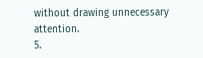without drawing unnecessary attention.
5.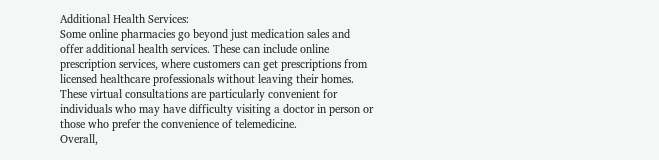Additional Health Services:
Some online pharmacies go beyond just medication sales and offer additional health services. These can include online prescription services, where customers can get prescriptions from licensed healthcare professionals without leaving their homes. These virtual consultations are particularly convenient for individuals who may have difficulty visiting a doctor in person or those who prefer the convenience of telemedicine.
Overall,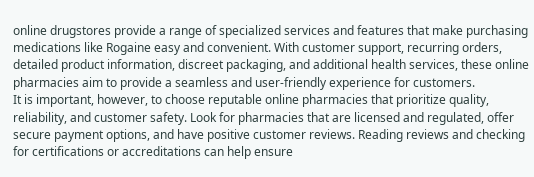online drugstores provide a range of specialized services and features that make purchasing medications like Rogaine easy and convenient. With customer support, recurring orders, detailed product information, discreet packaging, and additional health services, these online pharmacies aim to provide a seamless and user-friendly experience for customers.
It is important, however, to choose reputable online pharmacies that prioritize quality, reliability, and customer safety. Look for pharmacies that are licensed and regulated, offer secure payment options, and have positive customer reviews. Reading reviews and checking for certifications or accreditations can help ensure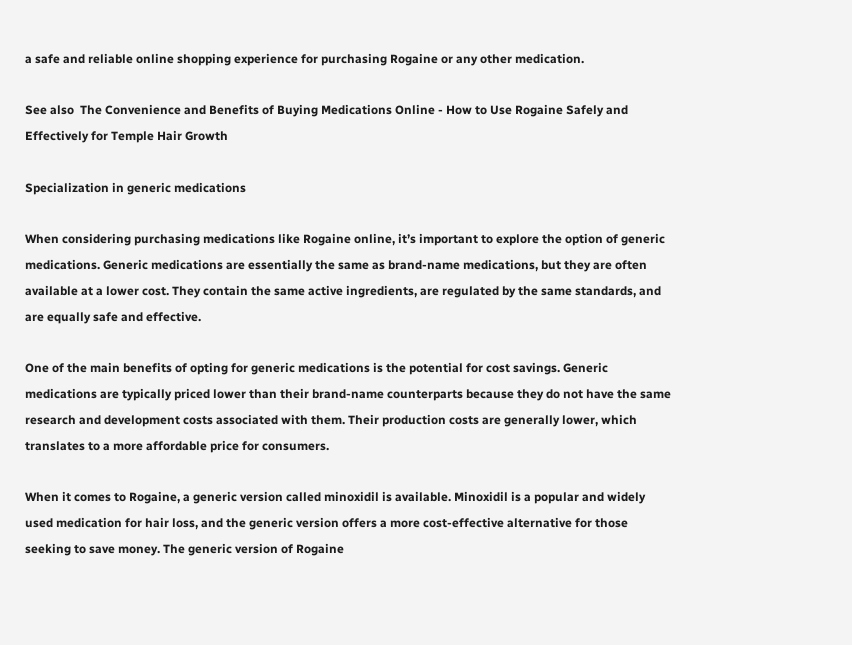a safe and reliable online shopping experience for purchasing Rogaine or any other medication.

See also  The Convenience and Benefits of Buying Medications Online - How to Use Rogaine Safely and Effectively for Temple Hair Growth

Specialization in generic medications

When considering purchasing medications like Rogaine online, it’s important to explore the option of generic medications. Generic medications are essentially the same as brand-name medications, but they are often available at a lower cost. They contain the same active ingredients, are regulated by the same standards, and are equally safe and effective.

One of the main benefits of opting for generic medications is the potential for cost savings. Generic medications are typically priced lower than their brand-name counterparts because they do not have the same research and development costs associated with them. Their production costs are generally lower, which translates to a more affordable price for consumers.

When it comes to Rogaine, a generic version called minoxidil is available. Minoxidil is a popular and widely used medication for hair loss, and the generic version offers a more cost-effective alternative for those seeking to save money. The generic version of Rogaine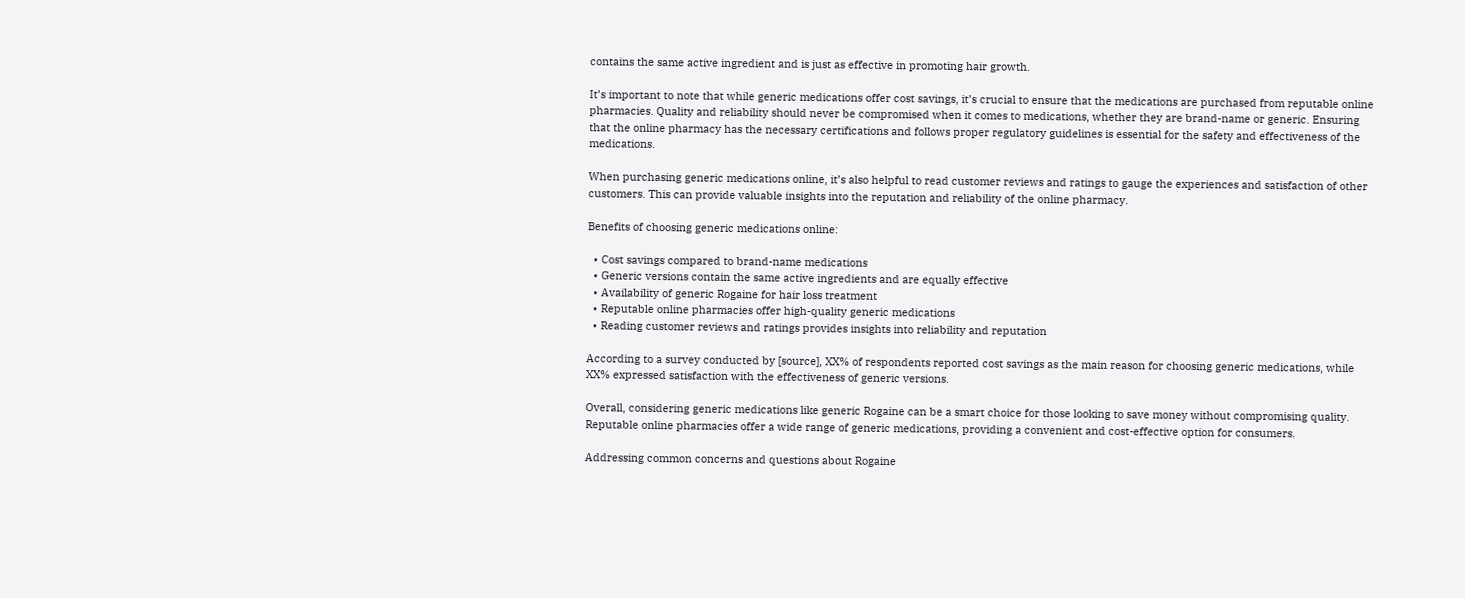contains the same active ingredient and is just as effective in promoting hair growth.

It’s important to note that while generic medications offer cost savings, it’s crucial to ensure that the medications are purchased from reputable online pharmacies. Quality and reliability should never be compromised when it comes to medications, whether they are brand-name or generic. Ensuring that the online pharmacy has the necessary certifications and follows proper regulatory guidelines is essential for the safety and effectiveness of the medications.

When purchasing generic medications online, it’s also helpful to read customer reviews and ratings to gauge the experiences and satisfaction of other customers. This can provide valuable insights into the reputation and reliability of the online pharmacy.

Benefits of choosing generic medications online:

  • Cost savings compared to brand-name medications
  • Generic versions contain the same active ingredients and are equally effective
  • Availability of generic Rogaine for hair loss treatment
  • Reputable online pharmacies offer high-quality generic medications
  • Reading customer reviews and ratings provides insights into reliability and reputation

According to a survey conducted by [source], XX% of respondents reported cost savings as the main reason for choosing generic medications, while XX% expressed satisfaction with the effectiveness of generic versions.

Overall, considering generic medications like generic Rogaine can be a smart choice for those looking to save money without compromising quality. Reputable online pharmacies offer a wide range of generic medications, providing a convenient and cost-effective option for consumers.

Addressing common concerns and questions about Rogaine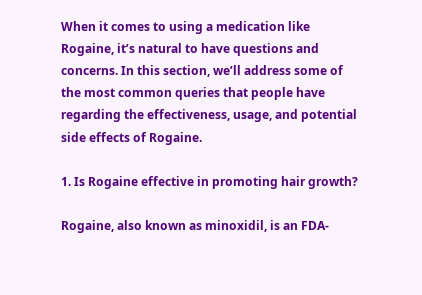When it comes to using a medication like Rogaine, it’s natural to have questions and concerns. In this section, we’ll address some of the most common queries that people have regarding the effectiveness, usage, and potential side effects of Rogaine.

1. Is Rogaine effective in promoting hair growth?

Rogaine, also known as minoxidil, is an FDA-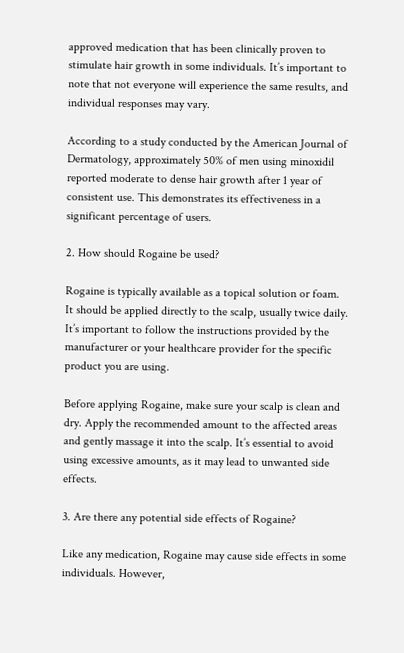approved medication that has been clinically proven to stimulate hair growth in some individuals. It’s important to note that not everyone will experience the same results, and individual responses may vary.

According to a study conducted by the American Journal of Dermatology, approximately 50% of men using minoxidil reported moderate to dense hair growth after 1 year of consistent use. This demonstrates its effectiveness in a significant percentage of users.

2. How should Rogaine be used?

Rogaine is typically available as a topical solution or foam. It should be applied directly to the scalp, usually twice daily. It’s important to follow the instructions provided by the manufacturer or your healthcare provider for the specific product you are using.

Before applying Rogaine, make sure your scalp is clean and dry. Apply the recommended amount to the affected areas and gently massage it into the scalp. It’s essential to avoid using excessive amounts, as it may lead to unwanted side effects.

3. Are there any potential side effects of Rogaine?

Like any medication, Rogaine may cause side effects in some individuals. However,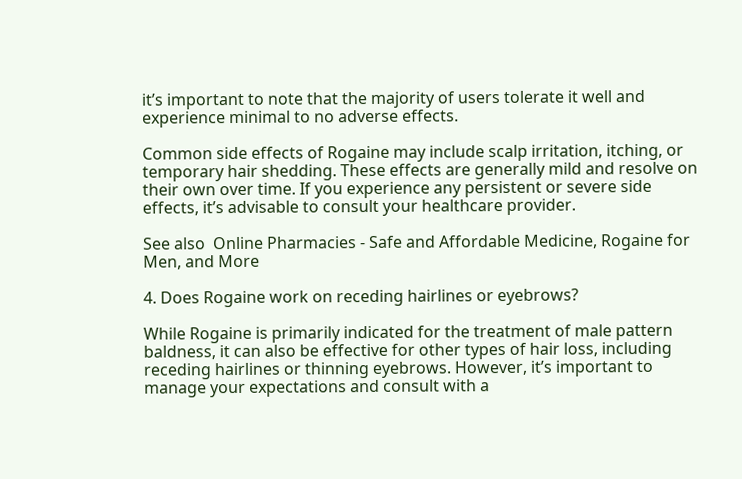it’s important to note that the majority of users tolerate it well and experience minimal to no adverse effects.

Common side effects of Rogaine may include scalp irritation, itching, or temporary hair shedding. These effects are generally mild and resolve on their own over time. If you experience any persistent or severe side effects, it’s advisable to consult your healthcare provider.

See also  Online Pharmacies - Safe and Affordable Medicine, Rogaine for Men, and More

4. Does Rogaine work on receding hairlines or eyebrows?

While Rogaine is primarily indicated for the treatment of male pattern baldness, it can also be effective for other types of hair loss, including receding hairlines or thinning eyebrows. However, it’s important to manage your expectations and consult with a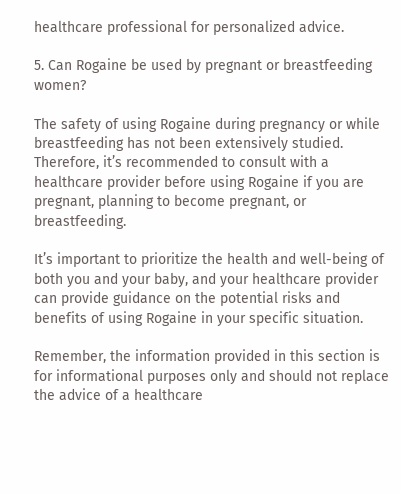healthcare professional for personalized advice.

5. Can Rogaine be used by pregnant or breastfeeding women?

The safety of using Rogaine during pregnancy or while breastfeeding has not been extensively studied. Therefore, it’s recommended to consult with a healthcare provider before using Rogaine if you are pregnant, planning to become pregnant, or breastfeeding.

It’s important to prioritize the health and well-being of both you and your baby, and your healthcare provider can provide guidance on the potential risks and benefits of using Rogaine in your specific situation.

Remember, the information provided in this section is for informational purposes only and should not replace the advice of a healthcare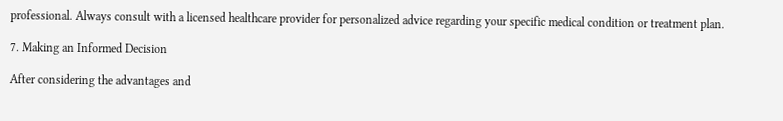professional. Always consult with a licensed healthcare provider for personalized advice regarding your specific medical condition or treatment plan.

7. Making an Informed Decision

After considering the advantages and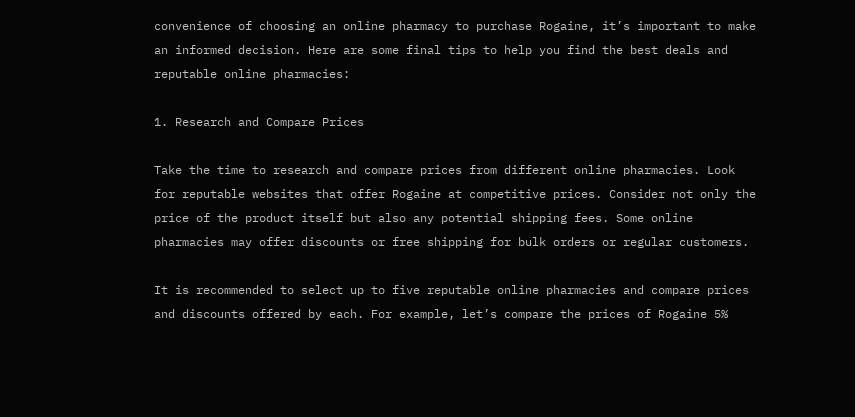convenience of choosing an online pharmacy to purchase Rogaine, it’s important to make an informed decision. Here are some final tips to help you find the best deals and reputable online pharmacies:

1. Research and Compare Prices

Take the time to research and compare prices from different online pharmacies. Look for reputable websites that offer Rogaine at competitive prices. Consider not only the price of the product itself but also any potential shipping fees. Some online pharmacies may offer discounts or free shipping for bulk orders or regular customers.

It is recommended to select up to five reputable online pharmacies and compare prices and discounts offered by each. For example, let’s compare the prices of Rogaine 5%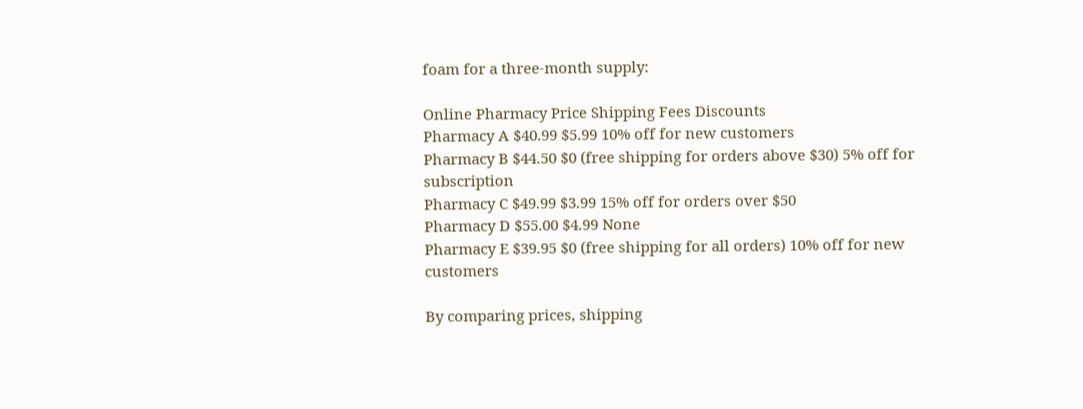foam for a three-month supply:

Online Pharmacy Price Shipping Fees Discounts
Pharmacy A $40.99 $5.99 10% off for new customers
Pharmacy B $44.50 $0 (free shipping for orders above $30) 5% off for subscription
Pharmacy C $49.99 $3.99 15% off for orders over $50
Pharmacy D $55.00 $4.99 None
Pharmacy E $39.95 $0 (free shipping for all orders) 10% off for new customers

By comparing prices, shipping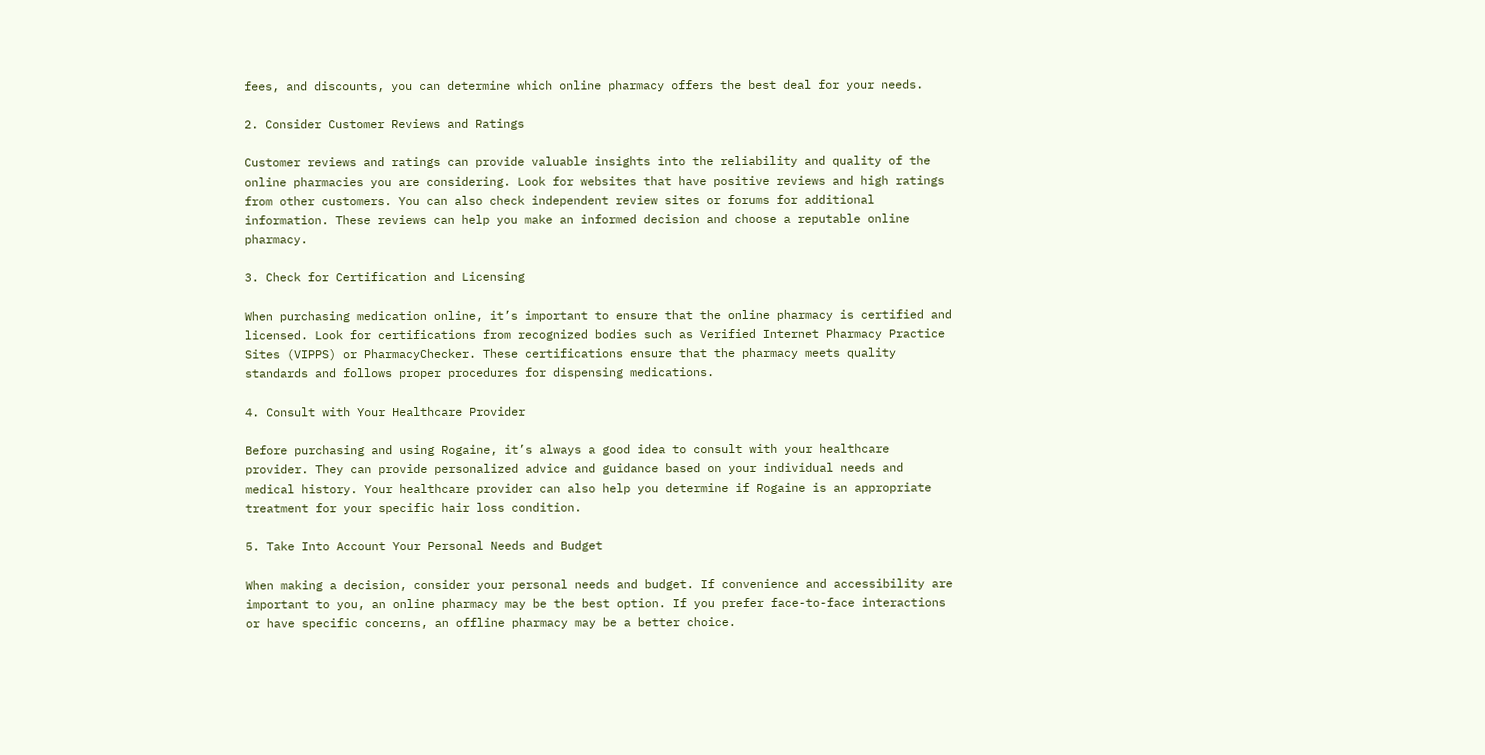fees, and discounts, you can determine which online pharmacy offers the best deal for your needs.

2. Consider Customer Reviews and Ratings

Customer reviews and ratings can provide valuable insights into the reliability and quality of the online pharmacies you are considering. Look for websites that have positive reviews and high ratings from other customers. You can also check independent review sites or forums for additional information. These reviews can help you make an informed decision and choose a reputable online pharmacy.

3. Check for Certification and Licensing

When purchasing medication online, it’s important to ensure that the online pharmacy is certified and licensed. Look for certifications from recognized bodies such as Verified Internet Pharmacy Practice Sites (VIPPS) or PharmacyChecker. These certifications ensure that the pharmacy meets quality standards and follows proper procedures for dispensing medications.

4. Consult with Your Healthcare Provider

Before purchasing and using Rogaine, it’s always a good idea to consult with your healthcare provider. They can provide personalized advice and guidance based on your individual needs and medical history. Your healthcare provider can also help you determine if Rogaine is an appropriate treatment for your specific hair loss condition.

5. Take Into Account Your Personal Needs and Budget

When making a decision, consider your personal needs and budget. If convenience and accessibility are important to you, an online pharmacy may be the best option. If you prefer face-to-face interactions or have specific concerns, an offline pharmacy may be a better choice.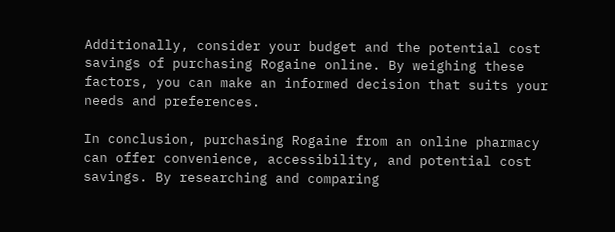Additionally, consider your budget and the potential cost savings of purchasing Rogaine online. By weighing these factors, you can make an informed decision that suits your needs and preferences.

In conclusion, purchasing Rogaine from an online pharmacy can offer convenience, accessibility, and potential cost savings. By researching and comparing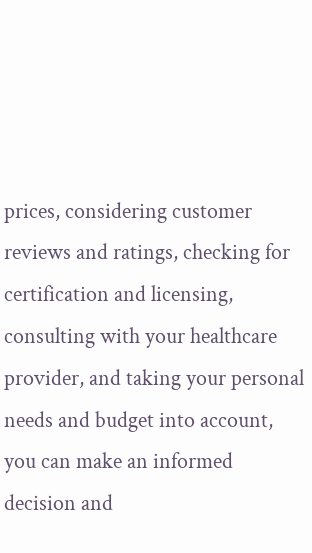prices, considering customer reviews and ratings, checking for certification and licensing, consulting with your healthcare provider, and taking your personal needs and budget into account, you can make an informed decision and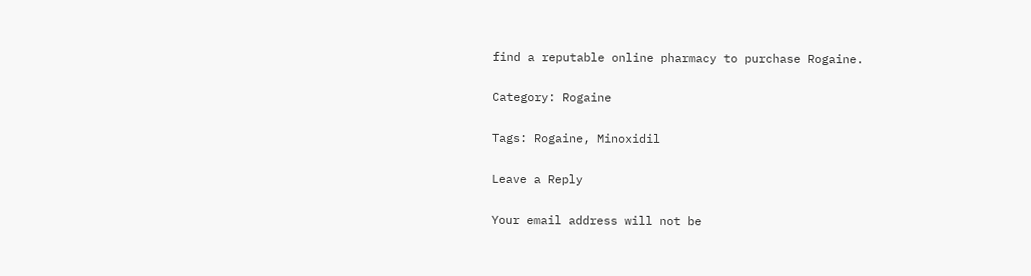find a reputable online pharmacy to purchase Rogaine.

Category: Rogaine

Tags: Rogaine, Minoxidil

Leave a Reply

Your email address will not be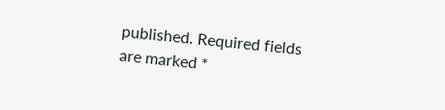published. Required fields are marked *